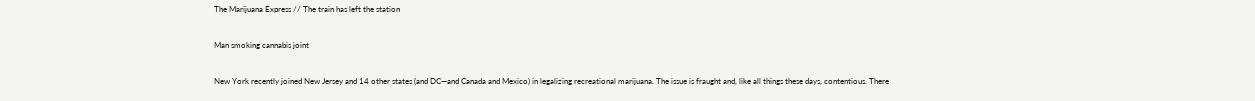The Marijuana Express // The train has left the station

Man smoking cannabis joint

New York recently joined New Jersey and 14 other states (and DC—and Canada and Mexico) in legalizing recreational marijuana. The issue is fraught and, like all things these days, contentious. There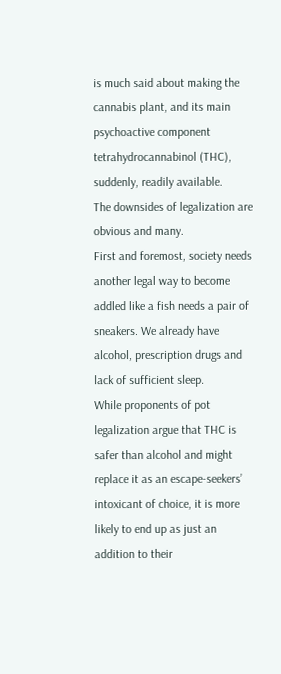is much said about making the cannabis plant, and its main psychoactive component tetrahydrocannabinol (THC), suddenly, readily available.
The downsides of legalization are obvious and many.
First and foremost, society needs another legal way to become addled like a fish needs a pair of sneakers. We already have alcohol, prescription drugs and lack of sufficient sleep.
While proponents of pot legalization argue that THC is safer than alcohol and might replace it as an escape-seekers’ intoxicant of choice, it is more likely to end up as just an addition to their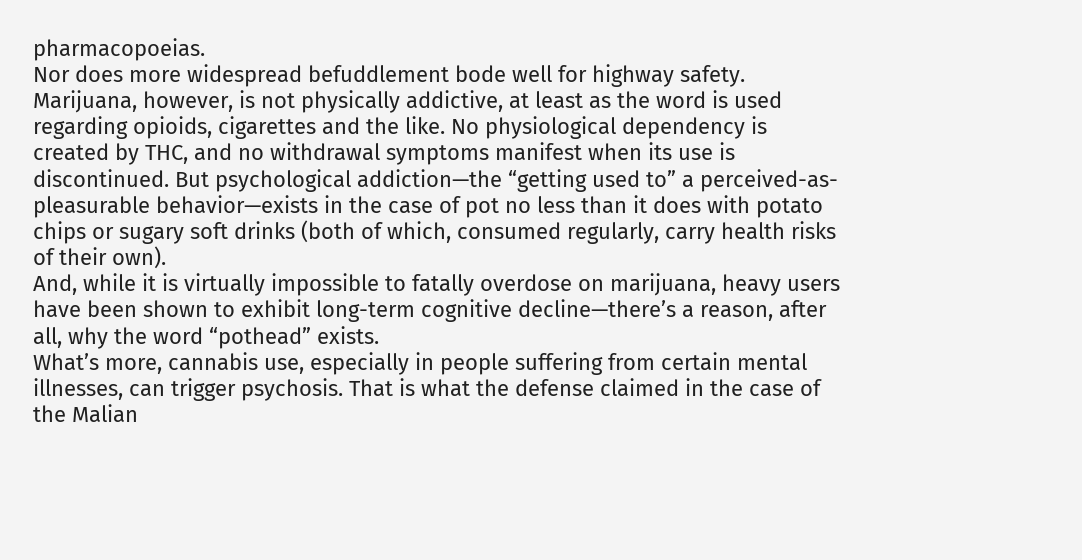pharmacopoeias.
Nor does more widespread befuddlement bode well for highway safety.
Marijuana, however, is not physically addictive, at least as the word is used regarding opioids, cigarettes and the like. No physiological dependency is created by THC, and no withdrawal symptoms manifest when its use is discontinued. But psychological addiction—the “getting used to” a perceived-as-pleasurable behavior—exists in the case of pot no less than it does with potato chips or sugary soft drinks (both of which, consumed regularly, carry health risks of their own).
And, while it is virtually impossible to fatally overdose on marijuana, heavy users have been shown to exhibit long-term cognitive decline—there’s a reason, after all, why the word “pothead” exists.
What’s more, cannabis use, especially in people suffering from certain mental illnesses, can trigger psychosis. That is what the defense claimed in the case of the Malian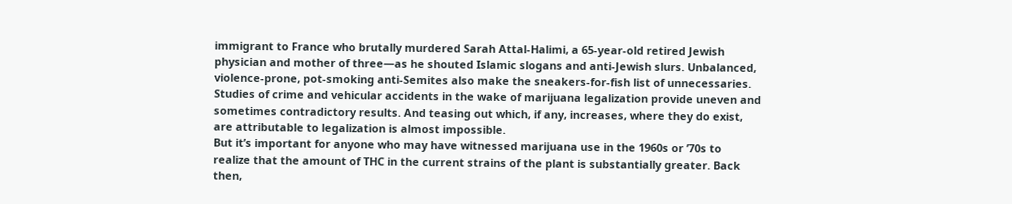immigrant to France who brutally murdered Sarah Attal-Halimi, a 65-year-old retired Jewish physician and mother of three—as he shouted Islamic slogans and anti-Jewish slurs. Unbalanced, violence-prone, pot-smoking anti-Semites also make the sneakers-for-fish list of unnecessaries.
Studies of crime and vehicular accidents in the wake of marijuana legalization provide uneven and sometimes contradictory results. And teasing out which, if any, increases, where they do exist, are attributable to legalization is almost impossible.
But it’s important for anyone who may have witnessed marijuana use in the 1960s or ’70s to realize that the amount of THC in the current strains of the plant is substantially greater. Back then,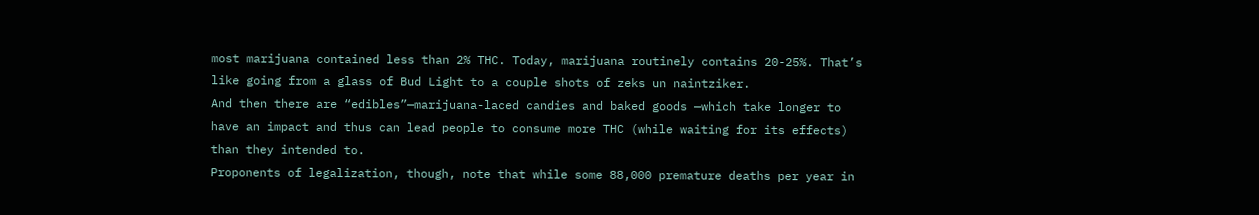most marijuana contained less than 2% THC. Today, marijuana routinely contains 20-25%. That’s like going from a glass of Bud Light to a couple shots of zeks un naintziker.
And then there are “edibles”—marijuana-laced candies and baked goods —which take longer to have an impact and thus can lead people to consume more THC (while waiting for its effects) than they intended to.
Proponents of legalization, though, note that while some 88,000 premature deaths per year in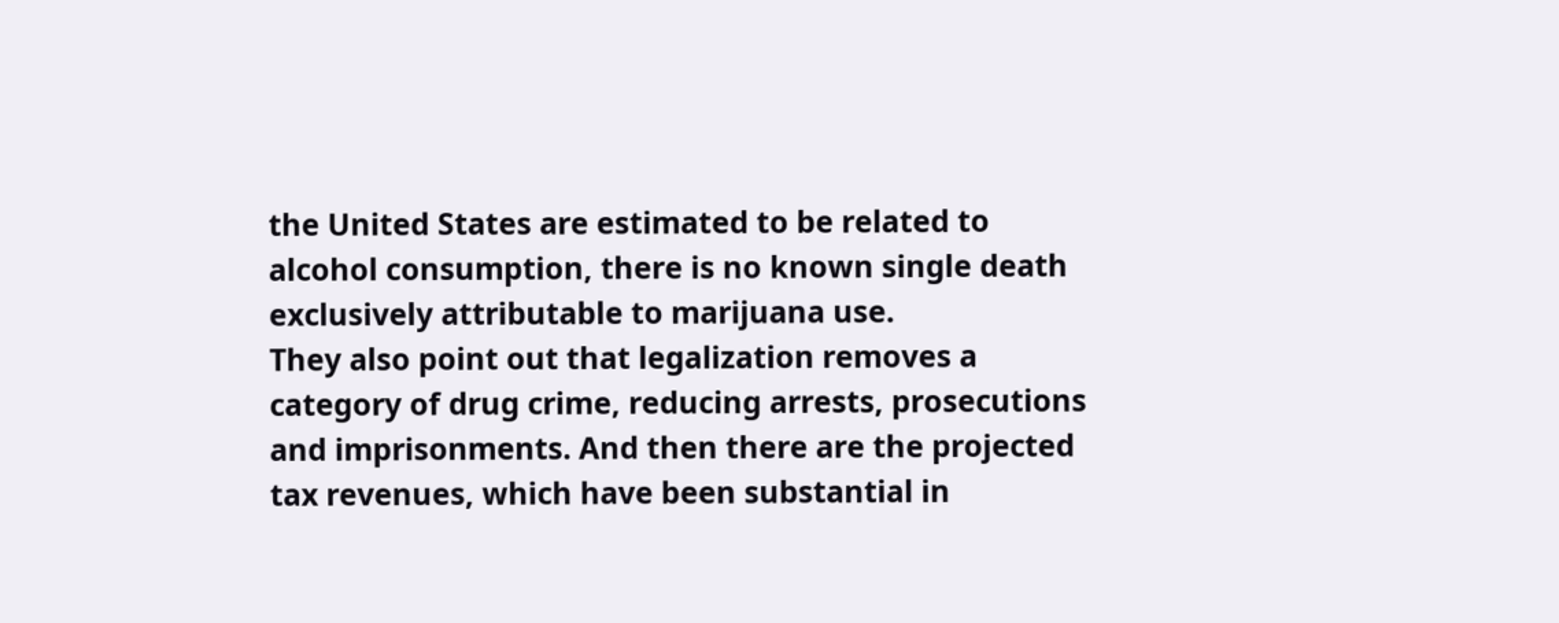the United States are estimated to be related to alcohol consumption, there is no known single death exclusively attributable to marijuana use.
They also point out that legalization removes a category of drug crime, reducing arrests, prosecutions and imprisonments. And then there are the projected tax revenues, which have been substantial in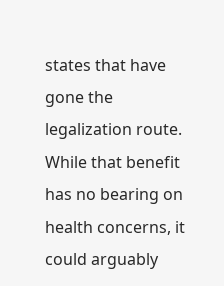states that have gone the legalization route. While that benefit has no bearing on health concerns, it could arguably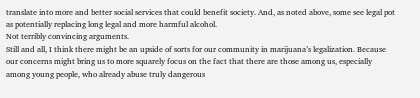translate into more and better social services that could benefit society. And, as noted above, some see legal pot as potentially replacing long legal and more harmful alcohol.
Not terribly convincing arguments.
Still and all, I think there might be an upside of sorts for our community in marijuana’s legalization. Because our concerns might bring us to more squarely focus on the fact that there are those among us, especially among young people, who already abuse truly dangerous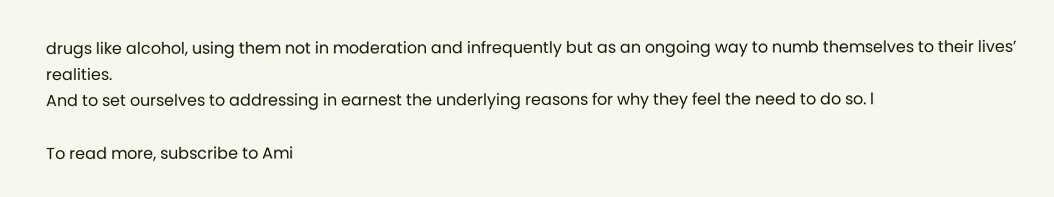drugs like alcohol, using them not in moderation and infrequently but as an ongoing way to numb themselves to their lives’ realities.
And to set ourselves to addressing in earnest the underlying reasons for why they feel the need to do so. l

To read more, subscribe to Ami